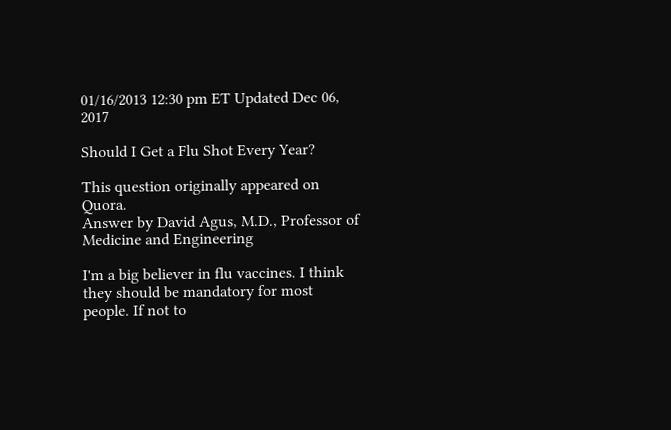01/16/2013 12:30 pm ET Updated Dec 06, 2017

Should I Get a Flu Shot Every Year?

This question originally appeared on Quora.
Answer by David Agus, M.D., Professor of Medicine and Engineering

I'm a big believer in flu vaccines. I think they should be mandatory for most people. If not to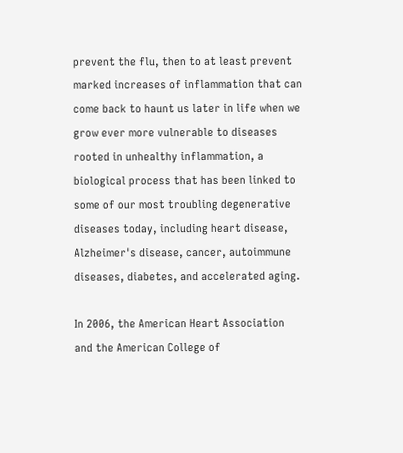prevent the flu, then to at least prevent marked increases of inflammation that can come back to haunt us later in life when we grow ever more vulnerable to diseases rooted in unhealthy inflammation, a biological process that has been linked to some of our most troubling degenerative diseases today, including heart disease, Alzheimer's disease, cancer, autoimmune diseases, diabetes, and accelerated aging.

In 2006, the American Heart Association and the American College of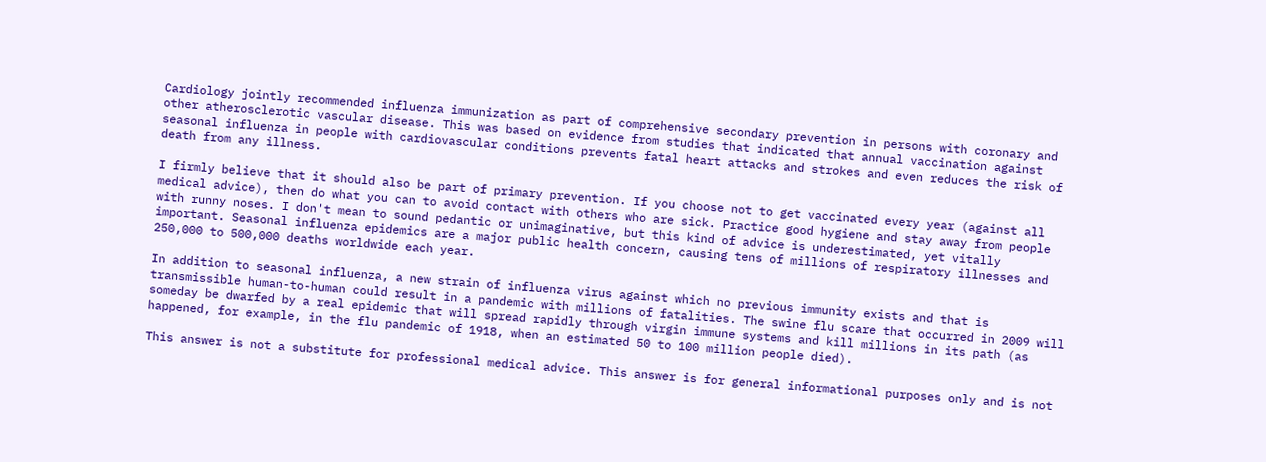Cardiology jointly recommended influenza immunization as part of comprehensive secondary prevention in persons with coronary and other atherosclerotic vascular disease. This was based on evidence from studies that indicated that annual vaccination against seasonal influenza in people with cardiovascular conditions prevents fatal heart attacks and strokes and even reduces the risk of death from any illness.

I firmly believe that it should also be part of primary prevention. If you choose not to get vaccinated every year (against all medical advice), then do what you can to avoid contact with others who are sick. Practice good hygiene and stay away from people with runny noses. I don't mean to sound pedantic or unimaginative, but this kind of advice is underestimated, yet vitally important. Seasonal influenza epidemics are a major public health concern, causing tens of millions of respiratory illnesses and 250,000 to 500,000 deaths worldwide each year.

In addition to seasonal influenza, a new strain of influenza virus against which no previous immunity exists and that is transmissible human-to-human could result in a pandemic with millions of fatalities. The swine flu scare that occurred in 2009 will someday be dwarfed by a real epidemic that will spread rapidly through virgin immune systems and kill millions in its path (as happened, for example, in the flu pandemic of 1918, when an estimated 50 to 100 million people died).

This answer is not a substitute for professional medical advice. This answer is for general informational purposes only and is not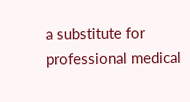a substitute for professional medical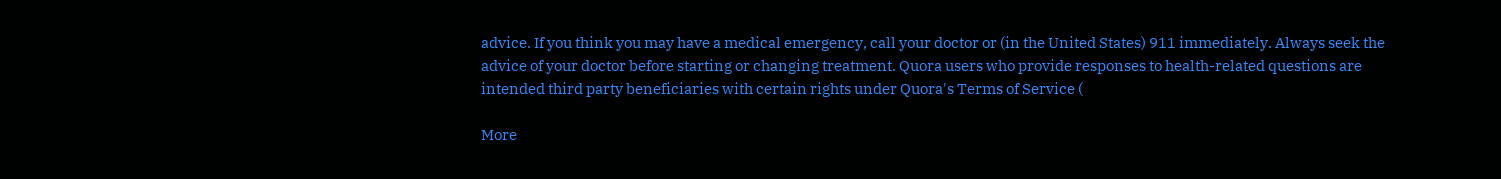advice. If you think you may have a medical emergency, call your doctor or (in the United States) 911 immediately. Always seek the advice of your doctor before starting or changing treatment. Quora users who provide responses to health-related questions are intended third party beneficiaries with certain rights under Quora's Terms of Service (

More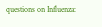questions on Influenza: